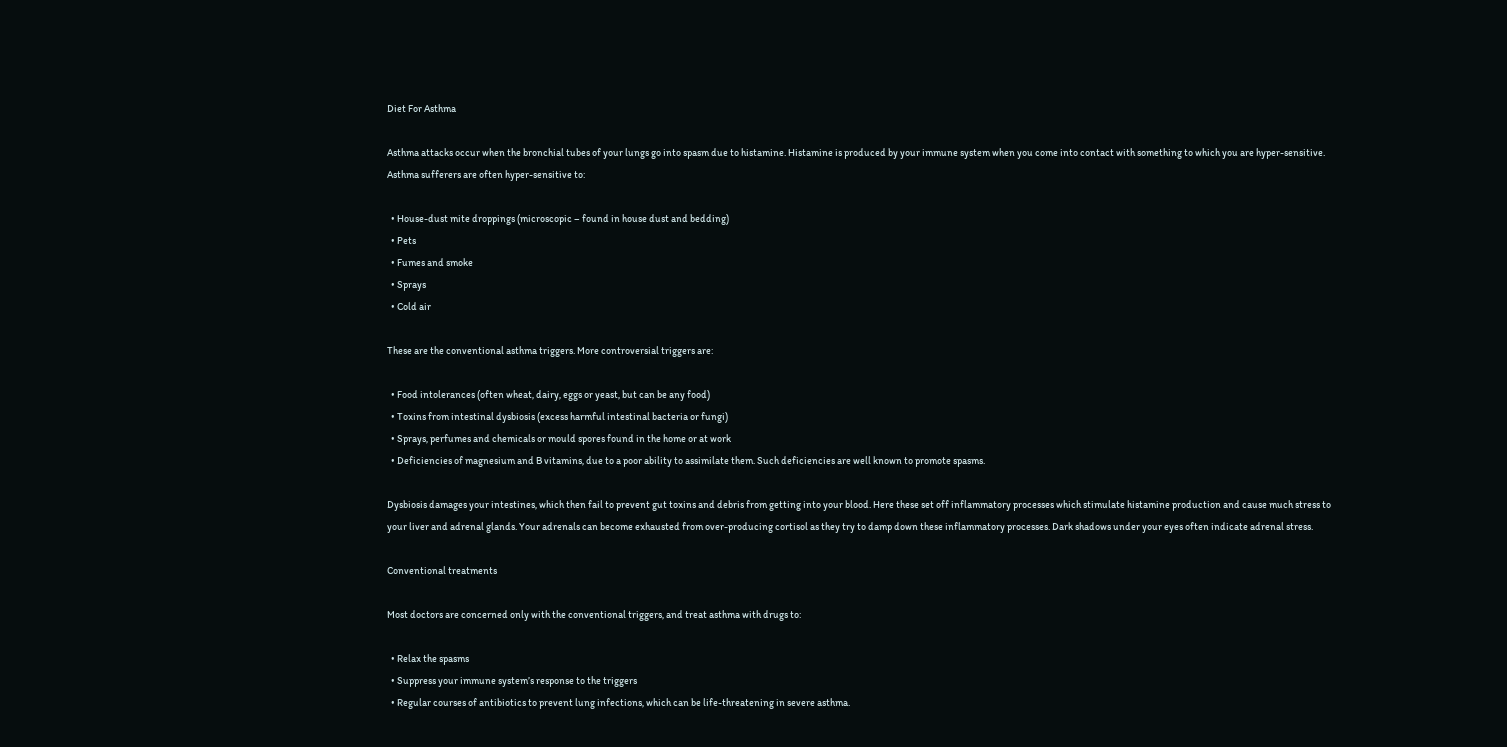Diet For Asthma

Asthma attacks occur when the bronchial tubes of your lungs go into spasm due to histamine. Histamine is produced by your immune system when you come into contact with something to which you are hyper-sensitive. Asthma sufferers are often hyper-sensitive to:

  • House-dust mite droppings (microscopic – found in house dust and bedding)
  • Pets
  • Fumes and smoke
  • Sprays
  • Cold air

These are the conventional asthma triggers. More controversial triggers are:

  • Food intolerances (often wheat, dairy, eggs or yeast, but can be any food)
  • Toxins from intestinal dysbiosis (excess harmful intestinal bacteria or fungi)
  • Sprays, perfumes and chemicals or mould spores found in the home or at work
  • Deficiencies of magnesium and B vitamins, due to a poor ability to assimilate them. Such deficiencies are well known to promote spasms.

Dysbiosis damages your intestines, which then fail to prevent gut toxins and debris from getting into your blood. Here these set off inflammatory processes which stimulate histamine production and cause much stress to your liver and adrenal glands. Your adrenals can become exhausted from over-producing cortisol as they try to damp down these inflammatory processes. Dark shadows under your eyes often indicate adrenal stress.

Conventional treatments

Most doctors are concerned only with the conventional triggers, and treat asthma with drugs to:

  • Relax the spasms
  • Suppress your immune system’s response to the triggers
  • Regular courses of antibiotics to prevent lung infections, which can be life-threatening in severe asthma.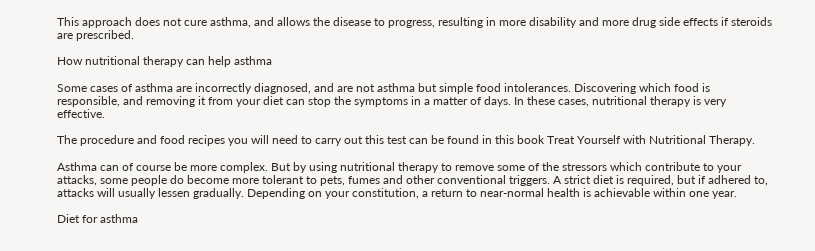This approach does not cure asthma, and allows the disease to progress, resulting in more disability and more drug side effects if steroids are prescribed.

How nutritional therapy can help asthma

Some cases of asthma are incorrectly diagnosed, and are not asthma but simple food intolerances. Discovering which food is responsible, and removing it from your diet can stop the symptoms in a matter of days. In these cases, nutritional therapy is very effective.

The procedure and food recipes you will need to carry out this test can be found in this book Treat Yourself with Nutritional Therapy.

Asthma can of course be more complex. But by using nutritional therapy to remove some of the stressors which contribute to your attacks, some people do become more tolerant to pets, fumes and other conventional triggers. A strict diet is required, but if adhered to, attacks will usually lessen gradually. Depending on your constitution, a return to near-normal health is achievable within one year.

Diet for asthma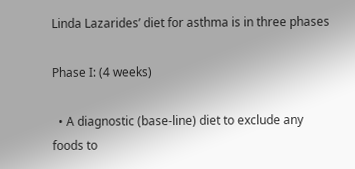Linda Lazarides’ diet for asthma is in three phases

Phase I: (4 weeks)

  • A diagnostic (base-line) diet to exclude any foods to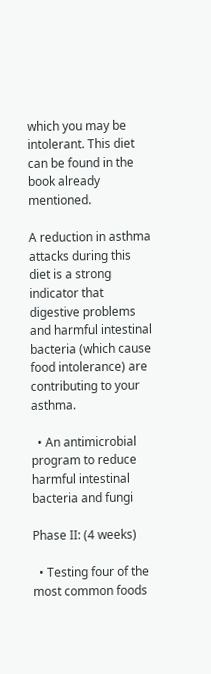which you may be intolerant. This diet can be found in the book already mentioned.

A reduction in asthma attacks during this diet is a strong indicator that digestive problems and harmful intestinal bacteria (which cause food intolerance) are contributing to your asthma.

  • An antimicrobial program to reduce harmful intestinal bacteria and fungi

Phase II: (4 weeks)

  • Testing four of the most common foods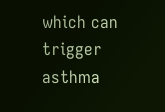which can trigger asthma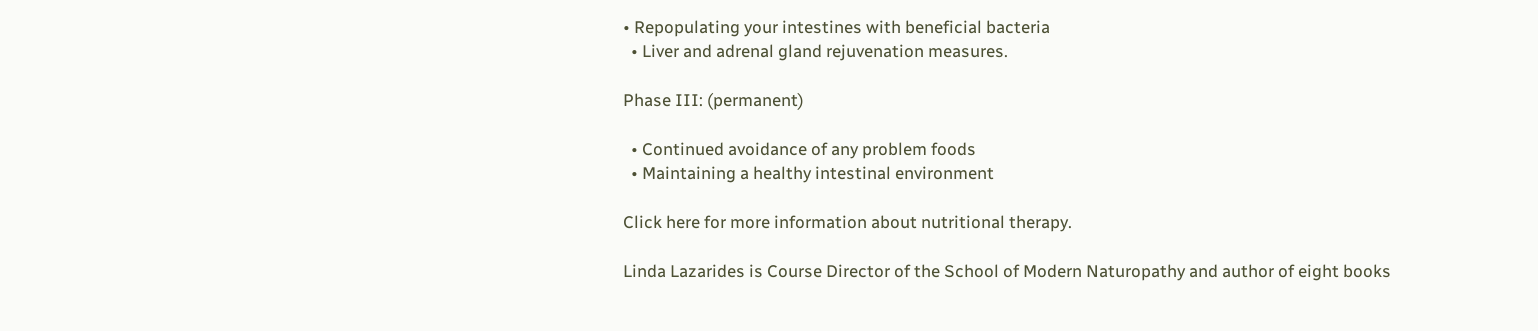• Repopulating your intestines with beneficial bacteria
  • Liver and adrenal gland rejuvenation measures.

Phase III: (permanent)

  • Continued avoidance of any problem foods
  • Maintaining a healthy intestinal environment

Click here for more information about nutritional therapy.

Linda Lazarides is Course Director of the School of Modern Naturopathy and author of eight books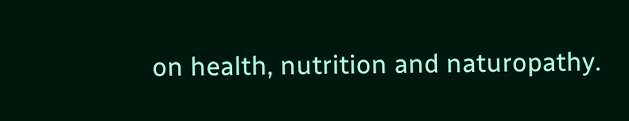on health, nutrition and naturopathy.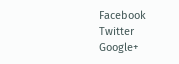Facebook Twitter Google+